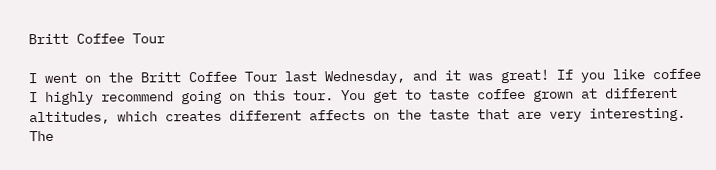Britt Coffee Tour

I went on the Britt Coffee Tour last Wednesday, and it was great! If you like coffee I highly recommend going on this tour. You get to taste coffee grown at different altitudes, which creates different affects on the taste that are very interesting. The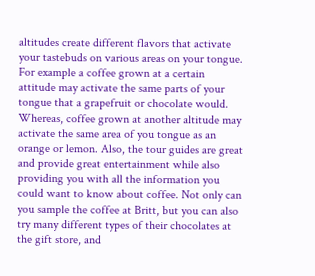altitudes create different flavors that activate your tastebuds on various areas on your tongue. For example a coffee grown at a certain attitude may activate the same parts of your tongue that a grapefruit or chocolate would. Whereas, coffee grown at another altitude may activate the same area of you tongue as an orange or lemon. Also, the tour guides are great and provide great entertainment while also providing you with all the information you could want to know about coffee. Not only can you sample the coffee at Britt, but you can also try many different types of their chocolates at the gift store, and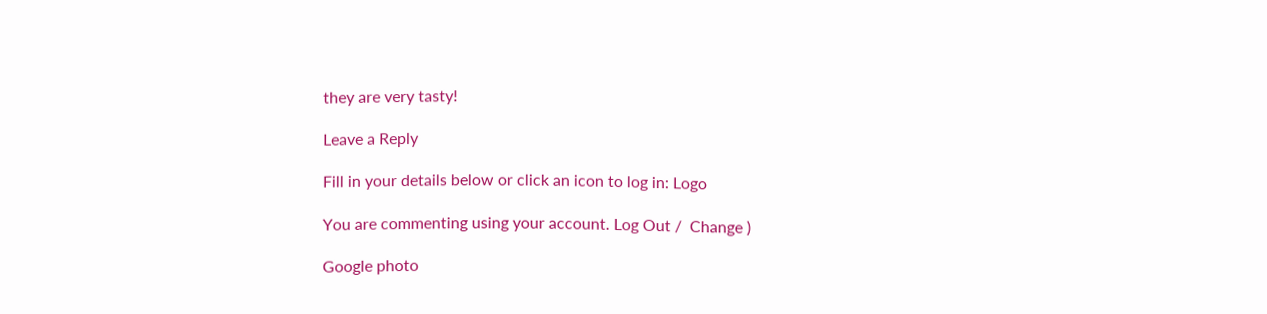they are very tasty!

Leave a Reply

Fill in your details below or click an icon to log in: Logo

You are commenting using your account. Log Out /  Change )

Google photo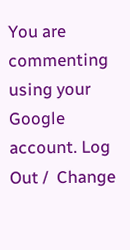You are commenting using your Google account. Log Out /  Change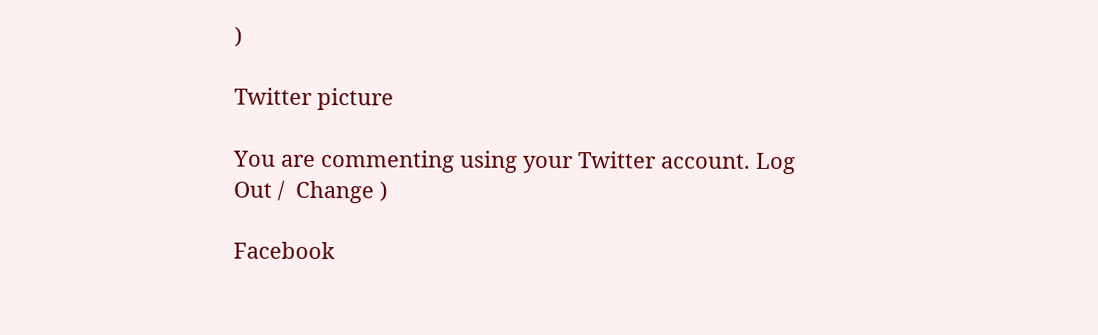)

Twitter picture

You are commenting using your Twitter account. Log Out /  Change )

Facebook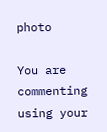photo

You are commenting using your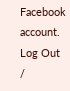Facebook account. Log Out /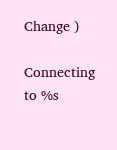Change )

Connecting to %s